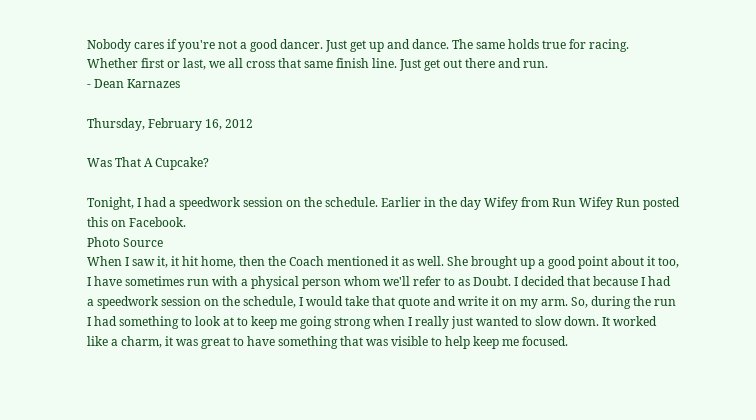Nobody cares if you're not a good dancer. Just get up and dance. The same holds true for racing. Whether first or last, we all cross that same finish line. Just get out there and run.
- Dean Karnazes

Thursday, February 16, 2012

Was That A Cupcake?

Tonight, I had a speedwork session on the schedule. Earlier in the day Wifey from Run Wifey Run posted this on Facebook.
Photo Source
When I saw it, it hit home, then the Coach mentioned it as well. She brought up a good point about it too, I have sometimes run with a physical person whom we'll refer to as Doubt. I decided that because I had a speedwork session on the schedule, I would take that quote and write it on my arm. So, during the run I had something to look at to keep me going strong when I really just wanted to slow down. It worked like a charm, it was great to have something that was visible to help keep me focused.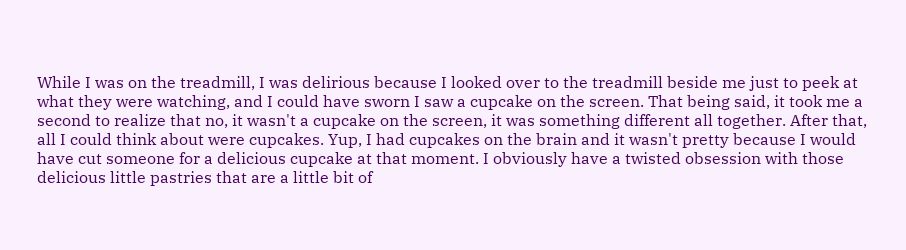While I was on the treadmill, I was delirious because I looked over to the treadmill beside me just to peek at what they were watching, and I could have sworn I saw a cupcake on the screen. That being said, it took me a second to realize that no, it wasn't a cupcake on the screen, it was something different all together. After that, all I could think about were cupcakes. Yup, I had cupcakes on the brain and it wasn't pretty because I would have cut someone for a delicious cupcake at that moment. I obviously have a twisted obsession with those delicious little pastries that are a little bit of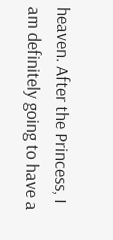heaven. After the Princess, I am definitely going to have a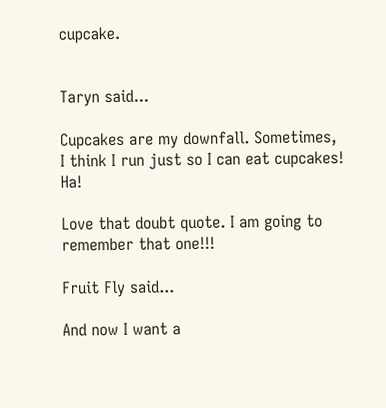cupcake.


Taryn said...

Cupcakes are my downfall. Sometimes, I think I run just so I can eat cupcakes! Ha!

Love that doubt quote. I am going to remember that one!!!

Fruit Fly said...

And now I want a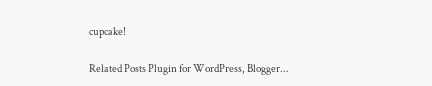cupcake!

Related Posts Plugin for WordPress, Blogger...